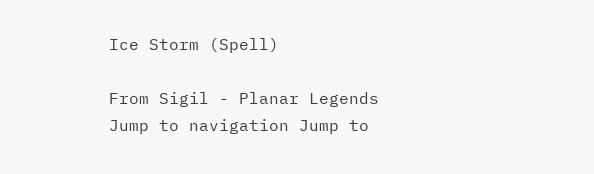Ice Storm (Spell)

From Sigil - Planar Legends
Jump to navigation Jump to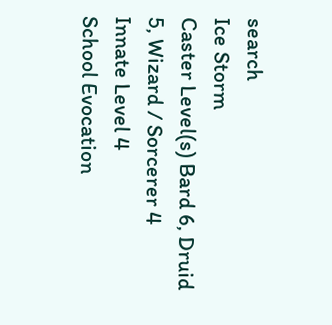search
Ice Storm
Caster Level(s) Bard 6, Druid 5, Wizard / Sorcerer 4
Innate Level 4
School Evocation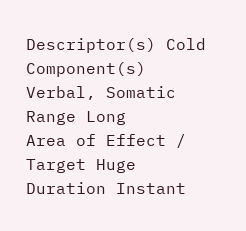Descriptor(s) Cold
Component(s) Verbal, Somatic
Range Long
Area of Effect / Target Huge
Duration Instant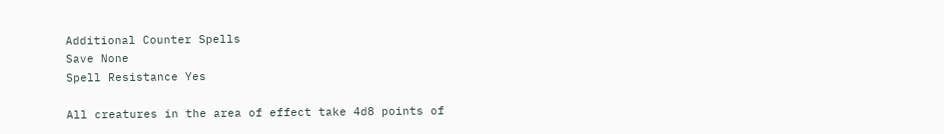Additional Counter Spells
Save None
Spell Resistance Yes

All creatures in the area of effect take 4d8 points of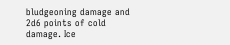bludgeoning damage and 2d6 points of cold damage. Ice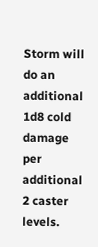Storm will do an additional 1d8 cold damage per additional 2 caster levels.